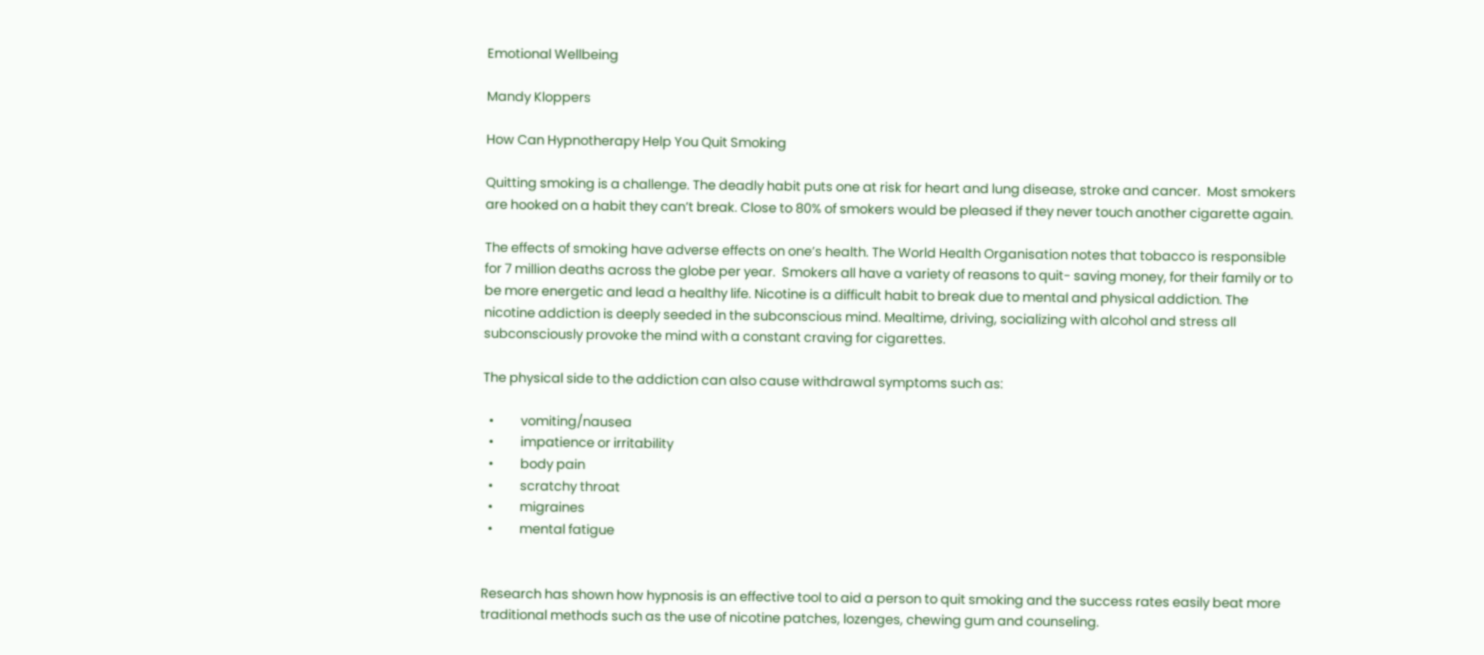Emotional Wellbeing

Mandy Kloppers

How Can Hypnotherapy Help You Quit Smoking

Quitting smoking is a challenge. The deadly habit puts one at risk for heart and lung disease, stroke and cancer.  Most smokers are hooked on a habit they can’t break. Close to 80% of smokers would be pleased if they never touch another cigarette again.

The effects of smoking have adverse effects on one’s health. The World Health Organisation notes that tobacco is responsible for 7 million deaths across the globe per year.  Smokers all have a variety of reasons to quit- saving money, for their family or to be more energetic and lead a healthy life. Nicotine is a difficult habit to break due to mental and physical addiction. The nicotine addiction is deeply seeded in the subconscious mind. Mealtime, driving, socializing with alcohol and stress all subconsciously provoke the mind with a constant craving for cigarettes.

The physical side to the addiction can also cause withdrawal symptoms such as:

  •         vomiting/nausea
  •         impatience or irritability
  •         body pain
  •         scratchy throat
  •         migraines
  •         mental fatigue


Research has shown how hypnosis is an effective tool to aid a person to quit smoking and the success rates easily beat more traditional methods such as the use of nicotine patches, lozenges, chewing gum and counseling.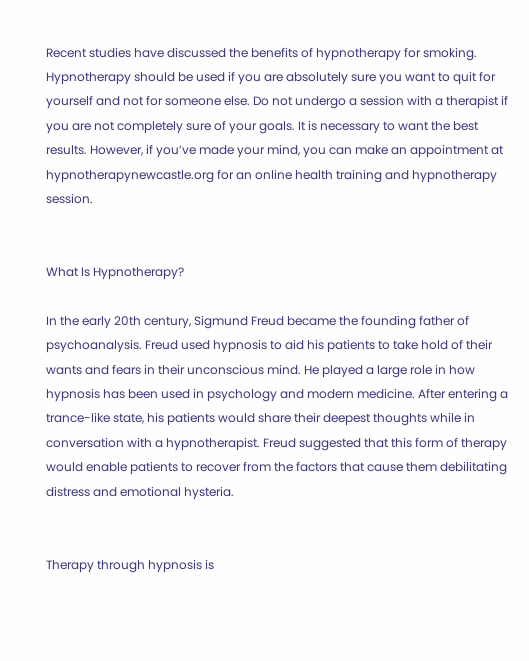Recent studies have discussed the benefits of hypnotherapy for smoking. Hypnotherapy should be used if you are absolutely sure you want to quit for yourself and not for someone else. Do not undergo a session with a therapist if you are not completely sure of your goals. It is necessary to want the best results. However, if you’ve made your mind, you can make an appointment at hypnotherapynewcastle.org for an online health training and hypnotherapy session.


What Is Hypnotherapy?

In the early 20th century, Sigmund Freud became the founding father of psychoanalysis. Freud used hypnosis to aid his patients to take hold of their wants and fears in their unconscious mind. He played a large role in how hypnosis has been used in psychology and modern medicine. After entering a trance-like state, his patients would share their deepest thoughts while in conversation with a hypnotherapist. Freud suggested that this form of therapy would enable patients to recover from the factors that cause them debilitating distress and emotional hysteria.


Therapy through hypnosis is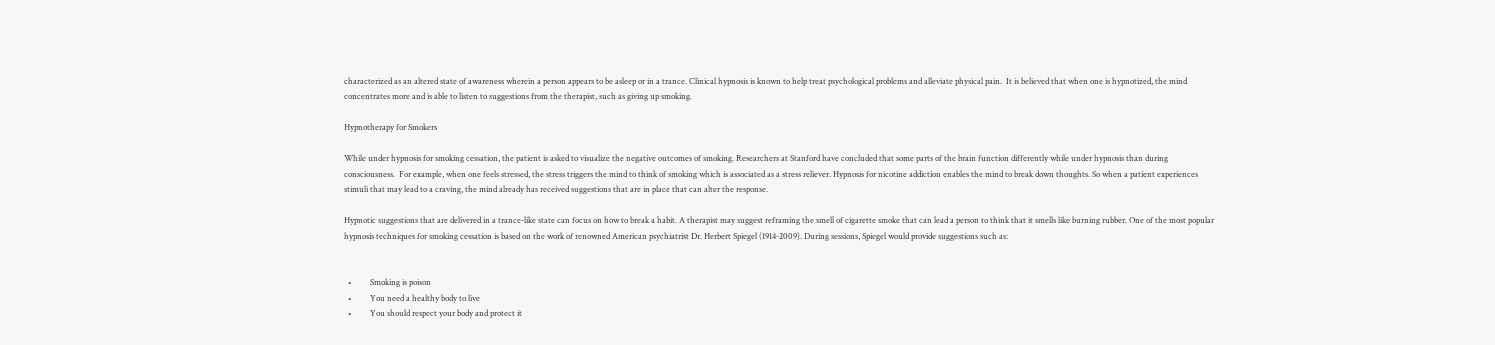characterized as an altered state of awareness wherein a person appears to be asleep or in a trance. Clinical hypnosis is known to help treat psychological problems and alleviate physical pain.  It is believed that when one is hypnotized, the mind concentrates more and is able to listen to suggestions from the therapist, such as giving up smoking.

Hypnotherapy for Smokers

While under hypnosis for smoking cessation, the patient is asked to visualize the negative outcomes of smoking. Researchers at Stanford have concluded that some parts of the brain function differently while under hypnosis than during consciousness.  For example, when one feels stressed, the stress triggers the mind to think of smoking which is associated as a stress reliever. Hypnosis for nicotine addiction enables the mind to break down thoughts. So when a patient experiences stimuli that may lead to a craving, the mind already has received suggestions that are in place that can alter the response.

Hypnotic suggestions that are delivered in a trance-like state can focus on how to break a habit. A therapist may suggest reframing the smell of cigarette smoke that can lead a person to think that it smells like burning rubber. One of the most popular hypnosis techniques for smoking cessation is based on the work of renowned American psychiatrist Dr. Herbert Spiegel (1914-2009). During sessions, Spiegel would provide suggestions such as:


  •         Smoking is poison
  •         You need a healthy body to live
  •         You should respect your body and protect it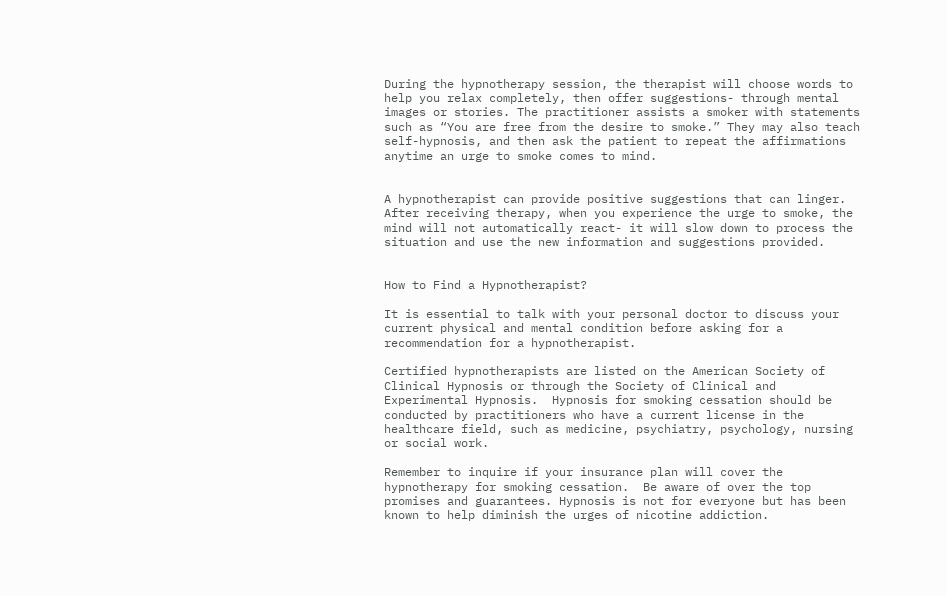During the hypnotherapy session, the therapist will choose words to help you relax completely, then offer suggestions- through mental images or stories. The practitioner assists a smoker with statements such as “You are free from the desire to smoke.” They may also teach self-hypnosis, and then ask the patient to repeat the affirmations anytime an urge to smoke comes to mind.


A hypnotherapist can provide positive suggestions that can linger. After receiving therapy, when you experience the urge to smoke, the mind will not automatically react- it will slow down to process the situation and use the new information and suggestions provided.


How to Find a Hypnotherapist?

It is essential to talk with your personal doctor to discuss your current physical and mental condition before asking for a recommendation for a hypnotherapist.

Certified hypnotherapists are listed on the American Society of Clinical Hypnosis or through the Society of Clinical and Experimental Hypnosis.  Hypnosis for smoking cessation should be conducted by practitioners who have a current license in the healthcare field, such as medicine, psychiatry, psychology, nursing or social work.

Remember to inquire if your insurance plan will cover the hypnotherapy for smoking cessation.  Be aware of over the top promises and guarantees. Hypnosis is not for everyone but has been known to help diminish the urges of nicotine addiction.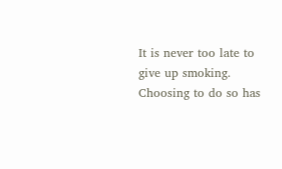It is never too late to give up smoking. Choosing to do so has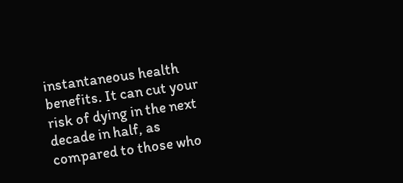instantaneous health benefits. It can cut your risk of dying in the next decade in half, as compared to those who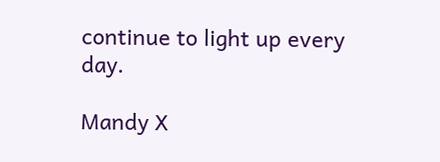continue to light up every day.

Mandy X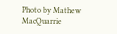Photo by Mathew MacQuarrie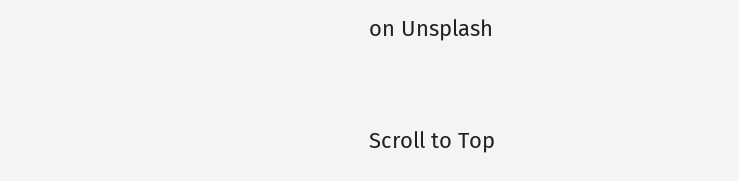on Unsplash


Scroll to Top